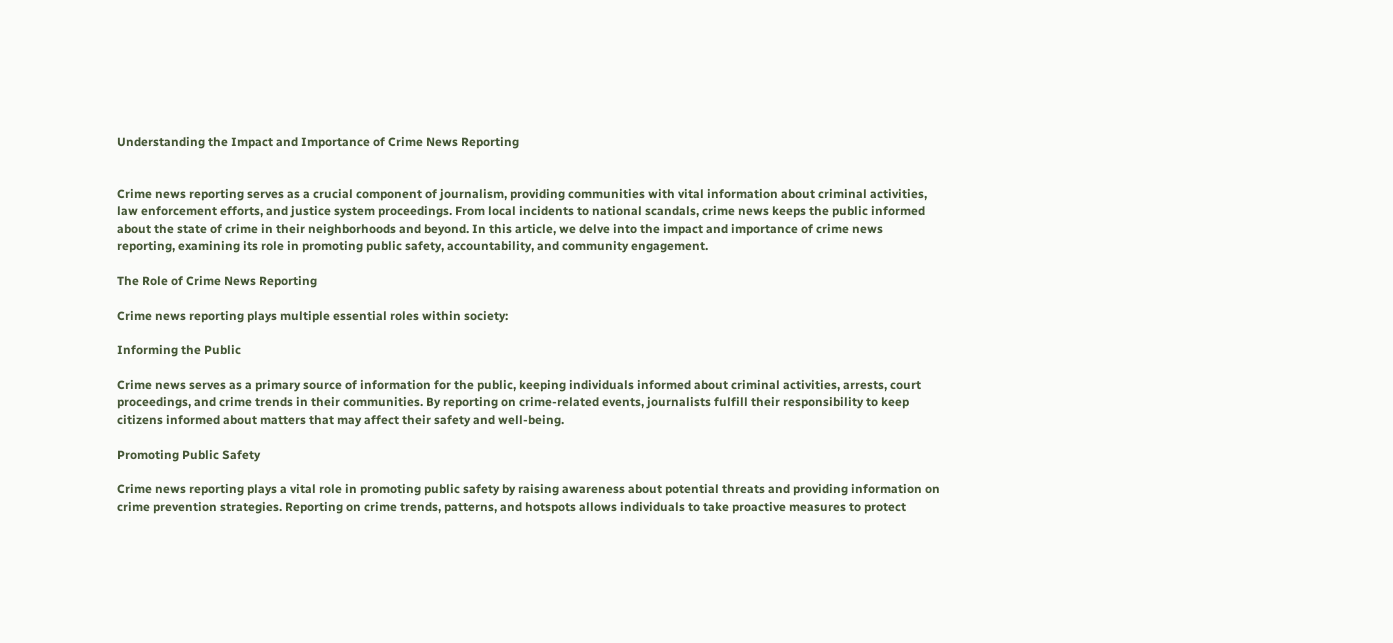Understanding the Impact and Importance of Crime News Reporting


Crime news reporting serves as a crucial component of journalism, providing communities with vital information about criminal activities, law enforcement efforts, and justice system proceedings. From local incidents to national scandals, crime news keeps the public informed about the state of crime in their neighborhoods and beyond. In this article, we delve into the impact and importance of crime news reporting, examining its role in promoting public safety, accountability, and community engagement.

The Role of Crime News Reporting

Crime news reporting plays multiple essential roles within society:

Informing the Public

Crime news serves as a primary source of information for the public, keeping individuals informed about criminal activities, arrests, court proceedings, and crime trends in their communities. By reporting on crime-related events, journalists fulfill their responsibility to keep citizens informed about matters that may affect their safety and well-being.

Promoting Public Safety

Crime news reporting plays a vital role in promoting public safety by raising awareness about potential threats and providing information on crime prevention strategies. Reporting on crime trends, patterns, and hotspots allows individuals to take proactive measures to protect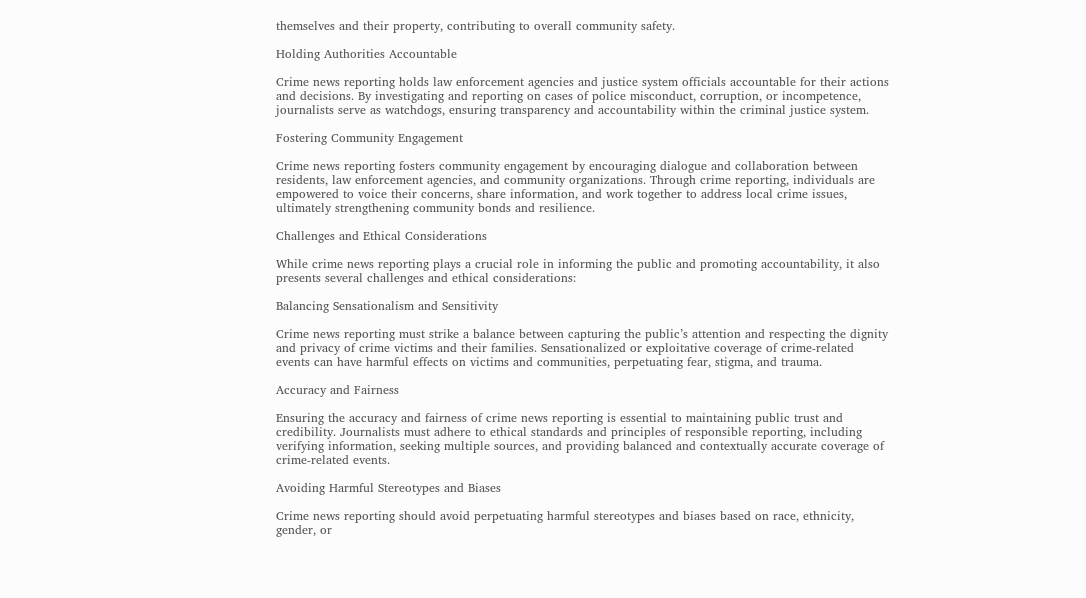themselves and their property, contributing to overall community safety.

Holding Authorities Accountable

Crime news reporting holds law enforcement agencies and justice system officials accountable for their actions and decisions. By investigating and reporting on cases of police misconduct, corruption, or incompetence, journalists serve as watchdogs, ensuring transparency and accountability within the criminal justice system.

Fostering Community Engagement

Crime news reporting fosters community engagement by encouraging dialogue and collaboration between residents, law enforcement agencies, and community organizations. Through crime reporting, individuals are empowered to voice their concerns, share information, and work together to address local crime issues, ultimately strengthening community bonds and resilience.

Challenges and Ethical Considerations

While crime news reporting plays a crucial role in informing the public and promoting accountability, it also presents several challenges and ethical considerations:

Balancing Sensationalism and Sensitivity

Crime news reporting must strike a balance between capturing the public’s attention and respecting the dignity and privacy of crime victims and their families. Sensationalized or exploitative coverage of crime-related events can have harmful effects on victims and communities, perpetuating fear, stigma, and trauma.

Accuracy and Fairness

Ensuring the accuracy and fairness of crime news reporting is essential to maintaining public trust and credibility. Journalists must adhere to ethical standards and principles of responsible reporting, including verifying information, seeking multiple sources, and providing balanced and contextually accurate coverage of crime-related events.

Avoiding Harmful Stereotypes and Biases

Crime news reporting should avoid perpetuating harmful stereotypes and biases based on race, ethnicity, gender, or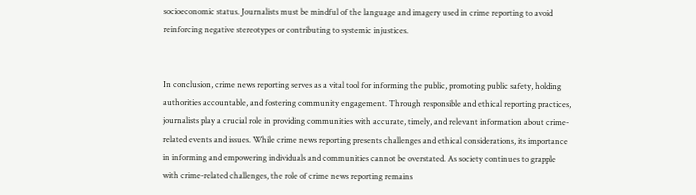socioeconomic status. Journalists must be mindful of the language and imagery used in crime reporting to avoid reinforcing negative stereotypes or contributing to systemic injustices.


In conclusion, crime news reporting serves as a vital tool for informing the public, promoting public safety, holding authorities accountable, and fostering community engagement. Through responsible and ethical reporting practices, journalists play a crucial role in providing communities with accurate, timely, and relevant information about crime-related events and issues. While crime news reporting presents challenges and ethical considerations, its importance in informing and empowering individuals and communities cannot be overstated. As society continues to grapple with crime-related challenges, the role of crime news reporting remains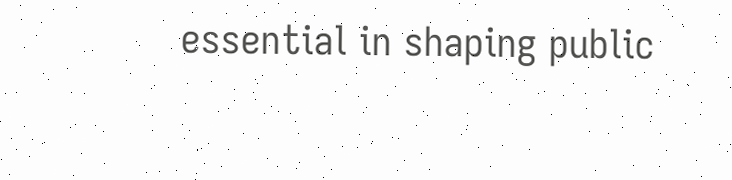essential in shaping public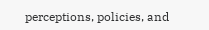perceptions, policies, and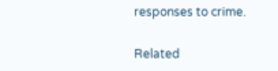responses to crime.

Related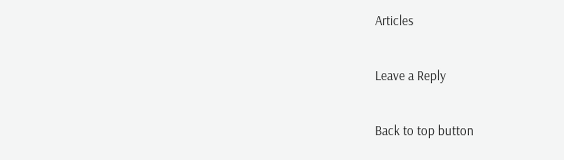Articles

Leave a Reply

Back to top button